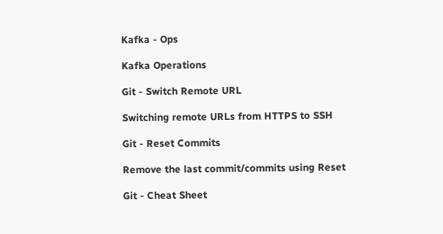Kafka - Ops

Kafka Operations

Git - Switch Remote URL

Switching remote URLs from HTTPS to SSH

Git - Reset Commits

Remove the last commit/commits using Reset

Git - Cheat Sheet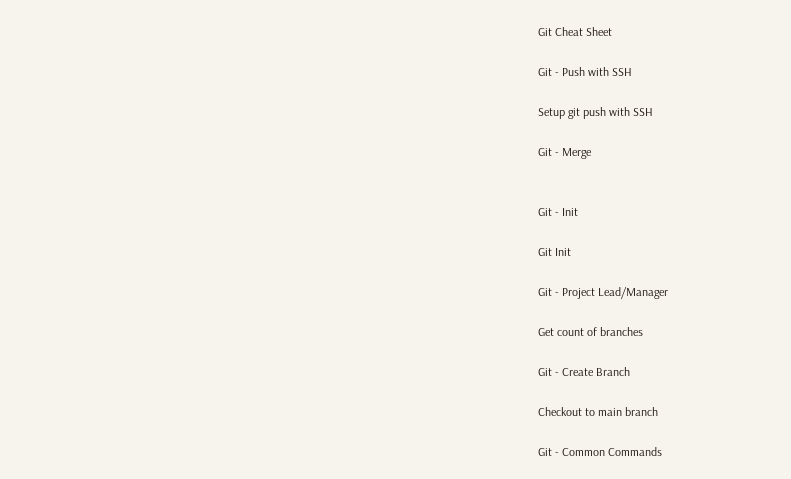Git Cheat Sheet

Git - Push with SSH

Setup git push with SSH

Git - Merge


Git - Init

Git Init

Git - Project Lead/Manager

Get count of branches

Git - Create Branch

Checkout to main branch

Git - Common Commands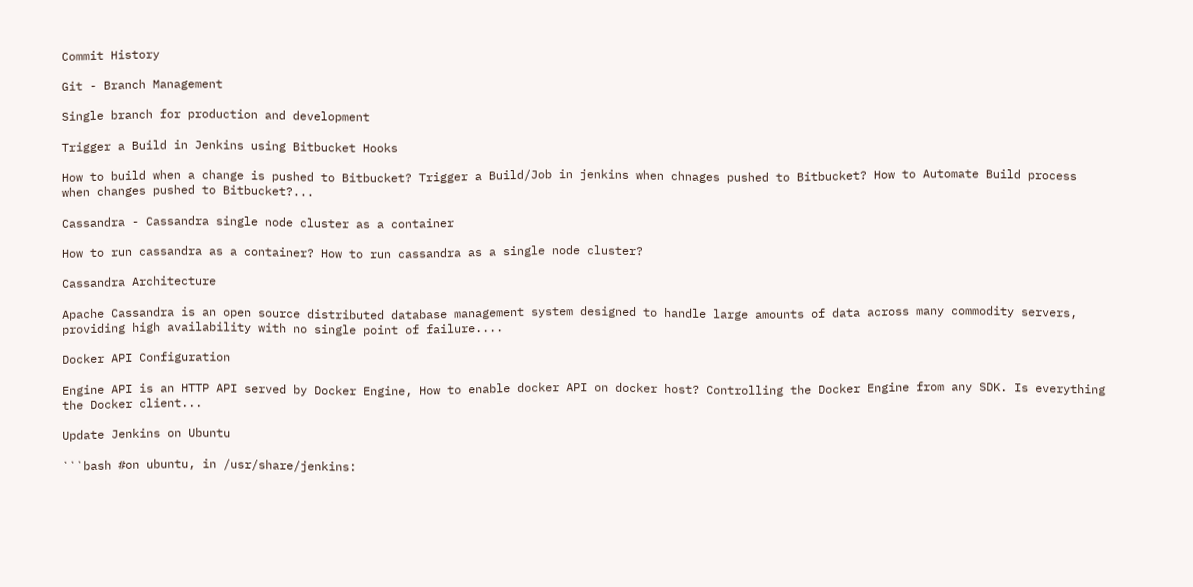Commit History

Git - Branch Management

Single branch for production and development

Trigger a Build in Jenkins using Bitbucket Hooks

How to build when a change is pushed to Bitbucket? Trigger a Build/Job in jenkins when chnages pushed to Bitbucket? How to Automate Build process when changes pushed to Bitbucket?...

Cassandra - Cassandra single node cluster as a container

How to run cassandra as a container? How to run cassandra as a single node cluster?

Cassandra Architecture

Apache Cassandra is an open source distributed database management system designed to handle large amounts of data across many commodity servers, providing high availability with no single point of failure....

Docker API Configuration

Engine API is an HTTP API served by Docker Engine, How to enable docker API on docker host? Controlling the Docker Engine from any SDK. Is everything the Docker client...

Update Jenkins on Ubuntu

```bash #on ubuntu, in /usr/share/jenkins: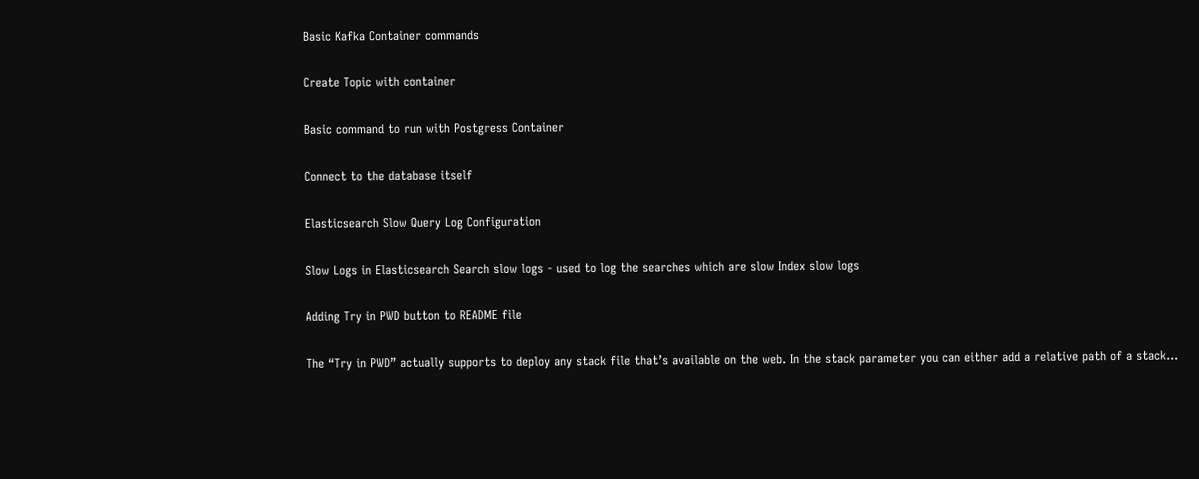Basic Kafka Container commands

Create Topic with container

Basic command to run with Postgress Container

Connect to the database itself

Elasticsearch Slow Query Log Configuration

Slow Logs in Elasticsearch Search slow logs - used to log the searches which are slow Index slow logs

Adding Try in PWD button to README file

The “Try in PWD” actually supports to deploy any stack file that’s available on the web. In the stack parameter you can either add a relative path of a stack...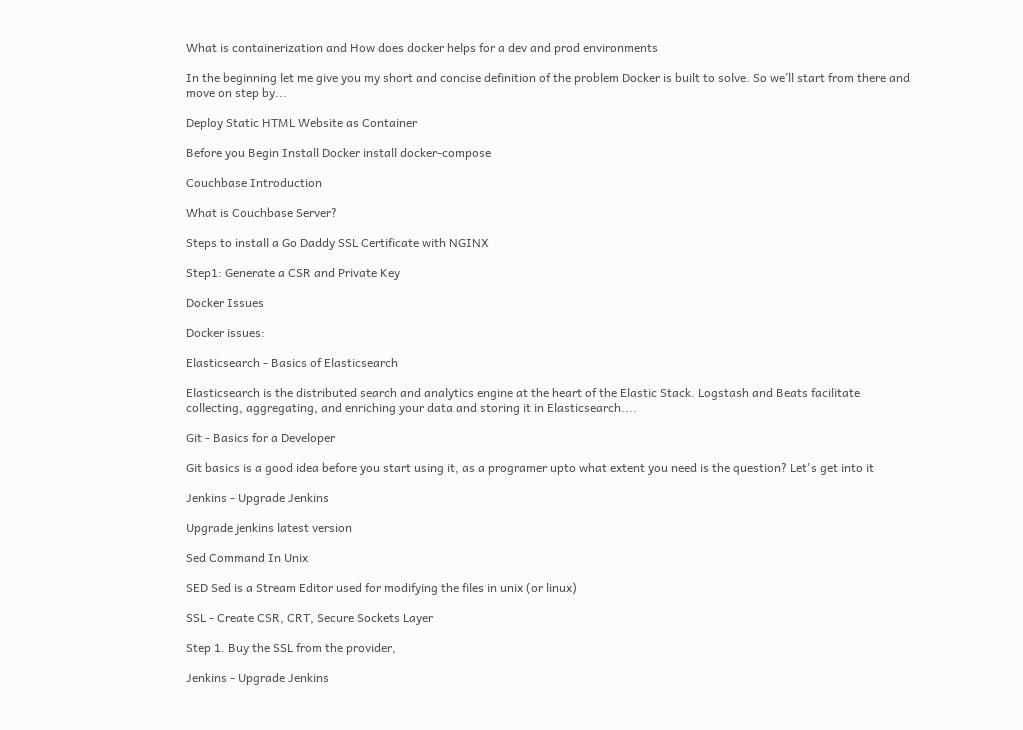What is containerization and How does docker helps for a dev and prod environments

In the beginning let me give you my short and concise definition of the problem Docker is built to solve. So we’ll start from there and move on step by...

Deploy Static HTML Website as Container

Before you Begin Install Docker install docker-compose

Couchbase Introduction

What is Couchbase Server?

Steps to install a Go Daddy SSL Certificate with NGINX

Step1: Generate a CSR and Private Key

Docker Issues

Docker issues:

Elasticsearch - Basics of Elasticsearch

Elasticsearch is the distributed search and analytics engine at the heart of the Elastic Stack. Logstash and Beats facilitate collecting, aggregating, and enriching your data and storing it in Elasticsearch....

Git - Basics for a Developer

Git basics is a good idea before you start using it, as a programer upto what extent you need is the question? Let's get into it

Jenkins - Upgrade Jenkins

Upgrade jenkins latest version

Sed Command In Unix

SED Sed is a Stream Editor used for modifying the files in unix (or linux)

SSL - Create CSR, CRT, Secure Sockets Layer

Step 1. Buy the SSL from the provider,

Jenkins - Upgrade Jenkins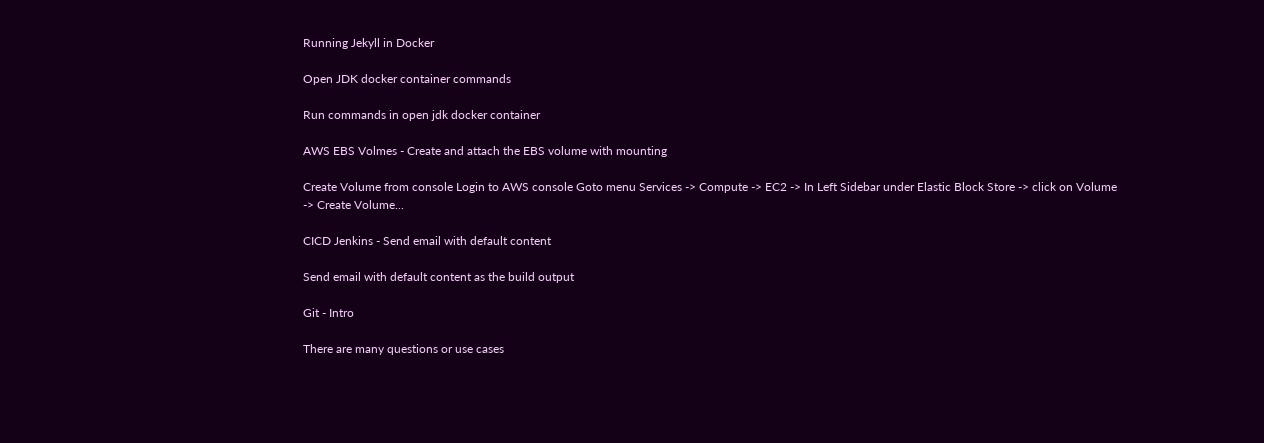Running Jekyll in Docker

Open JDK docker container commands

Run commands in open jdk docker container

AWS EBS Volmes - Create and attach the EBS volume with mounting

Create Volume from console Login to AWS console Goto menu Services -> Compute -> EC2 -> In Left Sidebar under Elastic Block Store -> click on Volume -> Create Volume...

CICD Jenkins - Send email with default content

Send email with default content as the build output

Git - Intro

There are many questions or use cases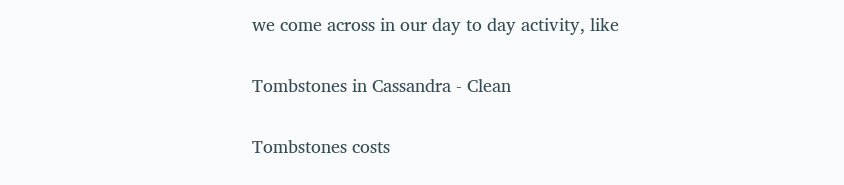we come across in our day to day activity, like

Tombstones in Cassandra - Clean

Tombstones costs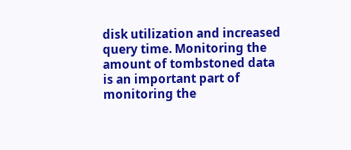disk utilization and increased query time. Monitoring the amount of tombstoned data is an important part of monitoring the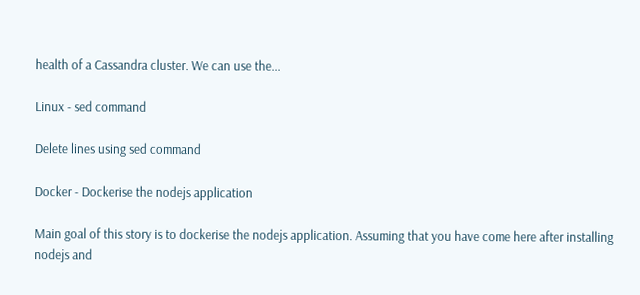health of a Cassandra cluster. We can use the...

Linux - sed command

Delete lines using sed command

Docker - Dockerise the nodejs application

Main goal of this story is to dockerise the nodejs application. Assuming that you have come here after installing nodejs and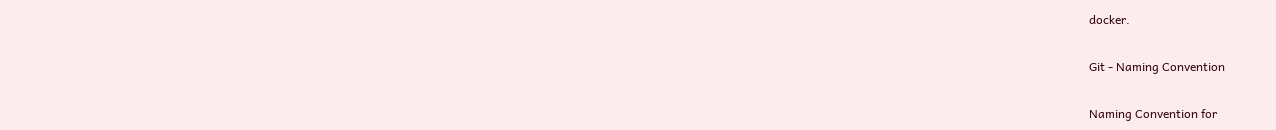docker.

Git - Naming Convention

Naming Convention for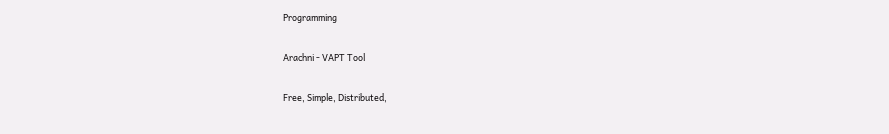Programming

Arachni - VAPT Tool

Free, Simple, Distributed,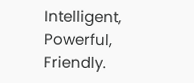Intelligent, Powerful, Friendly.